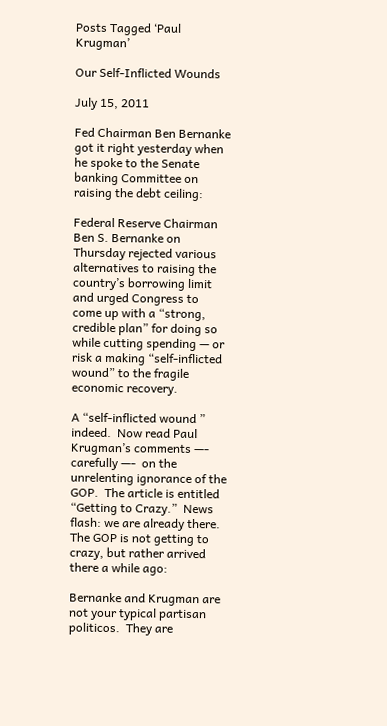Posts Tagged ‘Paul Krugman’

Our Self-Inflicted Wounds

July 15, 2011

Fed Chairman Ben Bernanke got it right yesterday when he spoke to the Senate banking Committee on raising the debt ceiling:

Federal Reserve Chairman Ben S. Bernanke on Thursday rejected various alternatives to raising the country’s borrowing limit and urged Congress to come up with a “strong, credible plan” for doing so while cutting spending — or risk a making “self-inflicted wound” to the fragile economic recovery.

A “self-inflicted wound ” indeed.  Now read Paul Krugman’s comments —- carefully —-  on the unrelenting ignorance of the GOP.  The article is entitled “Getting to Crazy.”  News flash: we are already there.  The GOP is not getting to crazy, but rather arrived there a while ago:

Bernanke and Krugman are not your typical partisan politicos.  They are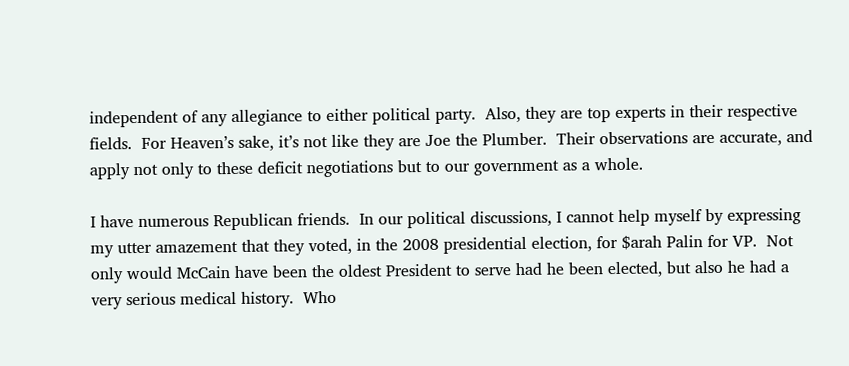independent of any allegiance to either political party.  Also, they are top experts in their respective fields.  For Heaven’s sake, it’s not like they are Joe the Plumber.  Their observations are accurate, and apply not only to these deficit negotiations but to our government as a whole.

I have numerous Republican friends.  In our political discussions, I cannot help myself by expressing my utter amazement that they voted, in the 2008 presidential election, for $arah Palin for VP.  Not only would McCain have been the oldest President to serve had he been elected, but also he had a very serious medical history.  Who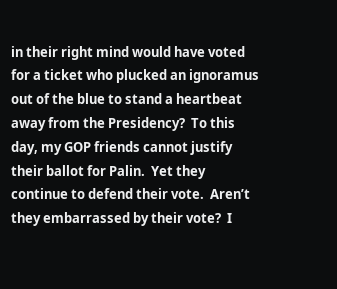in their right mind would have voted for a ticket who plucked an ignoramus out of the blue to stand a heartbeat away from the Presidency?  To this day, my GOP friends cannot justify their ballot for Palin.  Yet they continue to defend their vote.  Aren’t they embarrassed by their vote?  I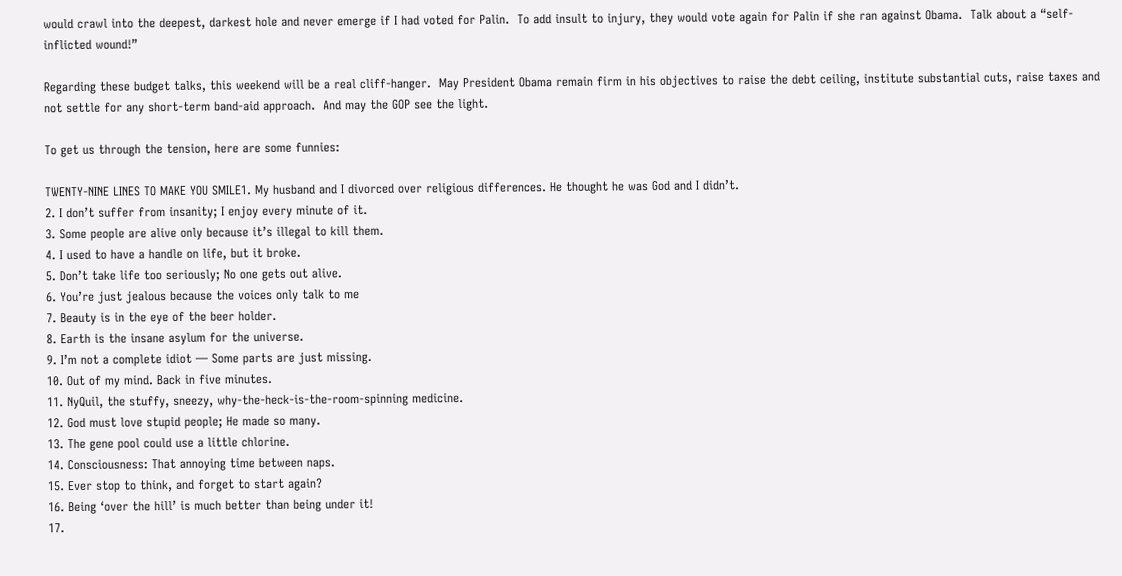would crawl into the deepest, darkest hole and never emerge if I had voted for Palin.  To add insult to injury, they would vote again for Palin if she ran against Obama.  Talk about a “self-inflicted wound!”

Regarding these budget talks, this weekend will be a real cliff-hanger.  May President Obama remain firm in his objectives to raise the debt ceiling, institute substantial cuts, raise taxes and not settle for any short-term band-aid approach.  And may the GOP see the light.

To get us through the tension, here are some funnies:

TWENTY-NINE LINES TO MAKE YOU SMILE1. My husband and I divorced over religious differences. He thought he was God and I didn’t.
2. I don’t suffer from insanity; I enjoy every minute of it.
3. Some people are alive only because it’s illegal to kill them.
4. I used to have a handle on life, but it broke.
5. Don’t take life too seriously; No one gets out alive.
6. You’re just jealous because the voices only talk to me
7. Beauty is in the eye of the beer holder.
8. Earth is the insane asylum for the universe.
9. I’m not a complete idiot — Some parts are just missing.
10. Out of my mind. Back in five minutes.
11. NyQuil, the stuffy, sneezy, why-the-heck-is-the-room-spinning medicine.
12. God must love stupid people; He made so many.
13. The gene pool could use a little chlorine.
14. Consciousness: That annoying time between naps.
15. Ever stop to think, and forget to start again?
16. Being ‘over the hill’ is much better than being under it!
17.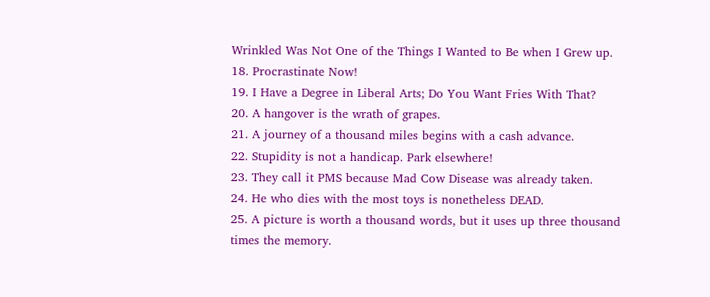Wrinkled Was Not One of the Things I Wanted to Be when I Grew up.
18. Procrastinate Now!
19. I Have a Degree in Liberal Arts; Do You Want Fries With That?
20. A hangover is the wrath of grapes.
21. A journey of a thousand miles begins with a cash advance.
22. Stupidity is not a handicap. Park elsewhere!
23. They call it PMS because Mad Cow Disease was already taken.
24. He who dies with the most toys is nonetheless DEAD.
25. A picture is worth a thousand words, but it uses up three thousand times the memory.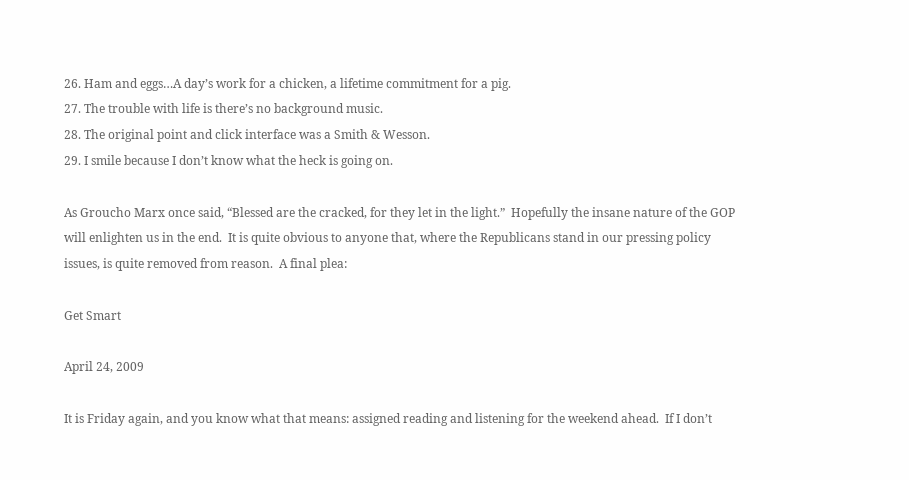26. Ham and eggs…A day’s work for a chicken, a lifetime commitment for a pig.
27. The trouble with life is there’s no background music.
28. The original point and click interface was a Smith & Wesson.
29. I smile because I don’t know what the heck is going on.

As Groucho Marx once said, “Blessed are the cracked, for they let in the light.”  Hopefully the insane nature of the GOP will enlighten us in the end.  It is quite obvious to anyone that, where the Republicans stand in our pressing policy issues, is quite removed from reason.  A final plea:

Get Smart

April 24, 2009

It is Friday again, and you know what that means: assigned reading and listening for the weekend ahead.  If I don’t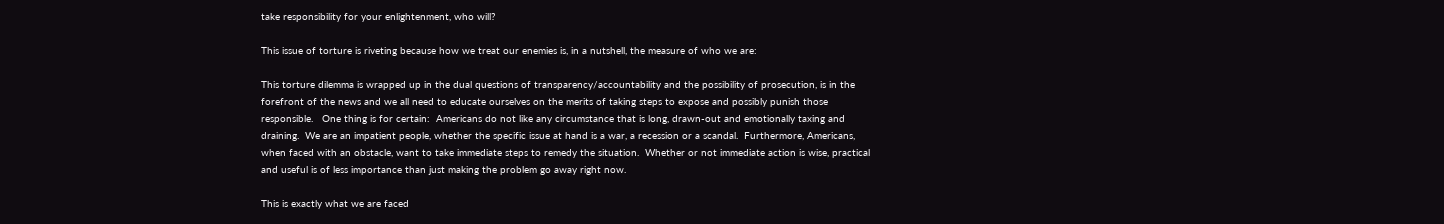take responsibility for your enlightenment, who will?

This issue of torture is riveting because how we treat our enemies is, in a nutshell, the measure of who we are:

This torture dilemma is wrapped up in the dual questions of transparency/accountability and the possibility of prosecution, is in the forefront of the news and we all need to educate ourselves on the merits of taking steps to expose and possibly punish those responsible.   One thing is for certain:  Americans do not like any circumstance that is long, drawn-out and emotionally taxing and draining.  We are an impatient people, whether the specific issue at hand is a war, a recession or a scandal.  Furthermore, Americans, when faced with an obstacle, want to take immediate steps to remedy the situation.  Whether or not immediate action is wise, practical and useful is of less importance than just making the problem go away right now.

This is exactly what we are faced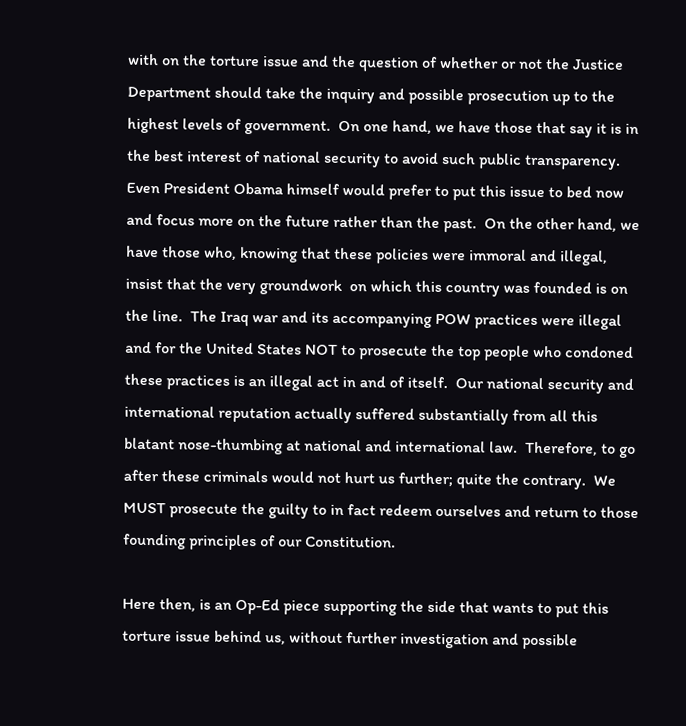with on the torture issue and the question of whether or not the Justice Department should take the inquiry and possible prosecution up to the highest levels of government.  On one hand, we have those that say it is in the best interest of national security to avoid such public transparency.   Even President Obama himself would prefer to put this issue to bed now and focus more on the future rather than the past.  On the other hand, we have those who, knowing that these policies were immoral and illegal, insist that the very groundwork  on which this country was founded is on the line.  The Iraq war and its accompanying POW practices were illegal and for the United States NOT to prosecute the top people who condoned these practices is an illegal act in and of itself.  Our national security and international reputation actually suffered substantially from all this blatant nose-thumbing at national and international law.  Therefore, to go after these criminals would not hurt us further; quite the contrary.  We MUST prosecute the guilty to in fact redeem ourselves and return to those founding principles of our Constitution.

Here then, is an Op-Ed piece supporting the side that wants to put this torture issue behind us, without further investigation and possible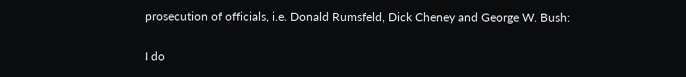prosecution of officials, i.e. Donald Rumsfeld, Dick Cheney and George W. Bush:

I do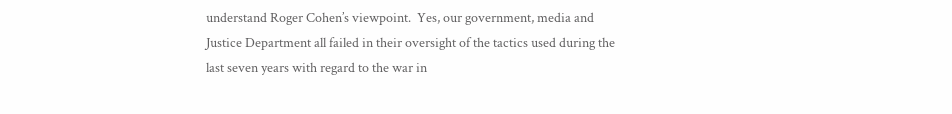understand Roger Cohen’s viewpoint.  Yes, our government, media and Justice Department all failed in their oversight of the tactics used during the last seven years with regard to the war in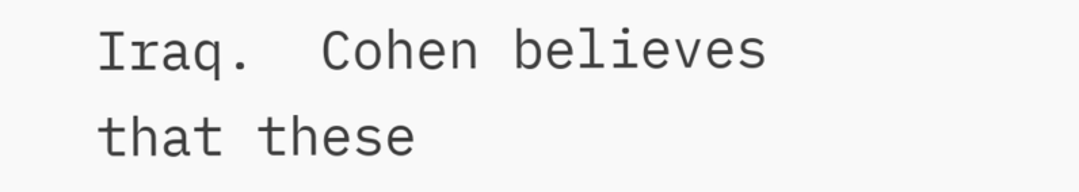Iraq.  Cohen believes that these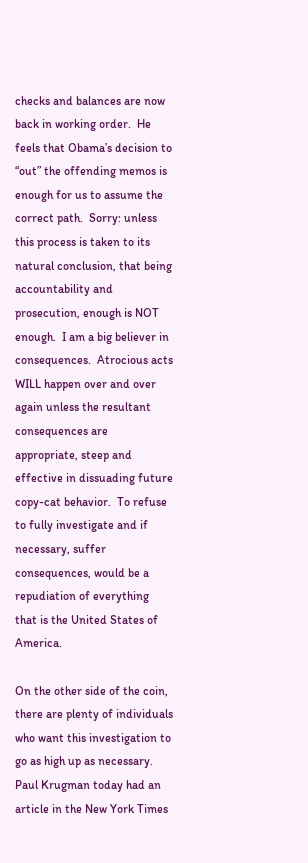checks and balances are now back in working order.  He feels that Obama’s decision to “out” the offending memos is enough for us to assume the correct path.  Sorry: unless this process is taken to its natural conclusion, that being accountability and prosecution, enough is NOT enough.  I am a big believer in consequences.  Atrocious acts WILL happen over and over again unless the resultant consequences are appropriate, steep and effective in dissuading future copy-cat behavior.  To refuse to fully investigate and if necessary, suffer consequences, would be a repudiation of everything that is the United States of America.

On the other side of the coin, there are plenty of individuals who want this investigation to go as high up as necessary.  Paul Krugman today had an article in the New York Times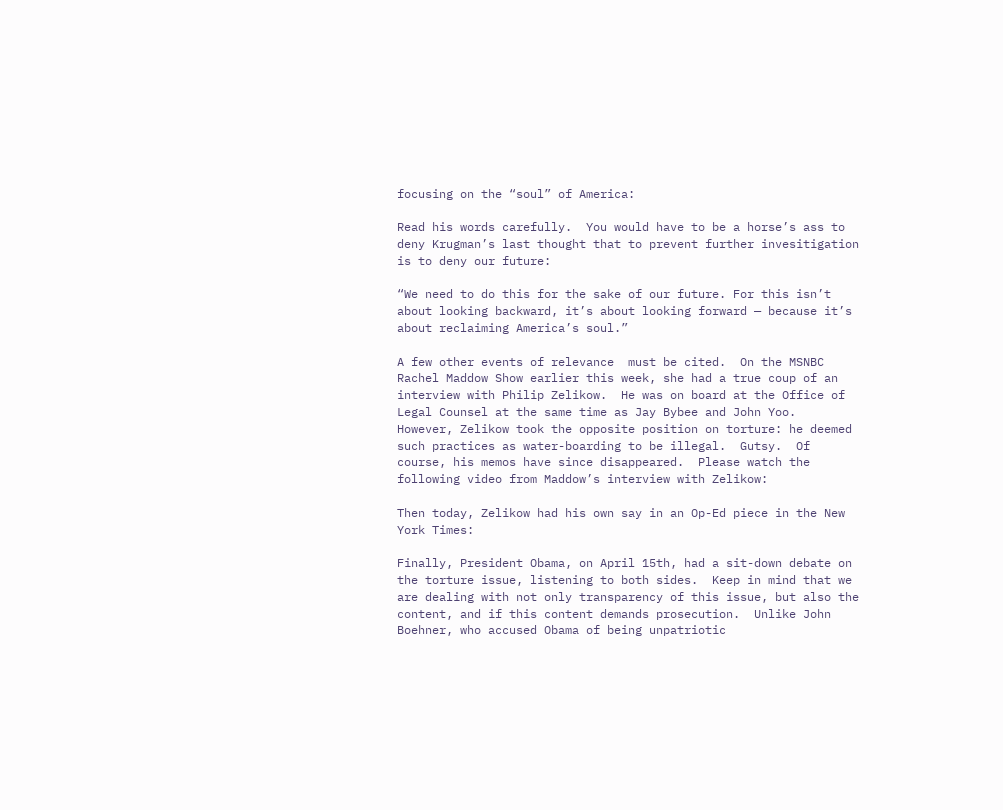focusing on the “soul” of America:

Read his words carefully.  You would have to be a horse’s ass to deny Krugman’s last thought that to prevent further invesitigation is to deny our future:

“We need to do this for the sake of our future. For this isn’t about looking backward, it’s about looking forward — because it’s about reclaiming America’s soul.”

A few other events of relevance  must be cited.  On the MSNBC Rachel Maddow Show earlier this week, she had a true coup of an interview with Philip Zelikow.  He was on board at the Office of Legal Counsel at the same time as Jay Bybee and John Yoo.  However, Zelikow took the opposite position on torture: he deemed such practices as water-boarding to be illegal.  Gutsy.  Of course, his memos have since disappeared.  Please watch the following video from Maddow’s interview with Zelikow:

Then today, Zelikow had his own say in an Op-Ed piece in the New York Times:

Finally, President Obama, on April 15th, had a sit-down debate on the torture issue, listening to both sides.  Keep in mind that we are dealing with not only transparency of this issue, but also the content, and if this content demands prosecution.  Unlike John Boehner, who accused Obama of being unpatriotic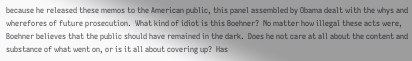because he released these memos to the American public, this panel assembled by Obama dealt with the whys and wherefores of future prosecution.  What kind of idiot is this Boehner?  No matter how illegal these acts were, Boehner believes that the public should have remained in the dark.  Does he not care at all about the content and substance of what went on, or is it all about covering up?  Has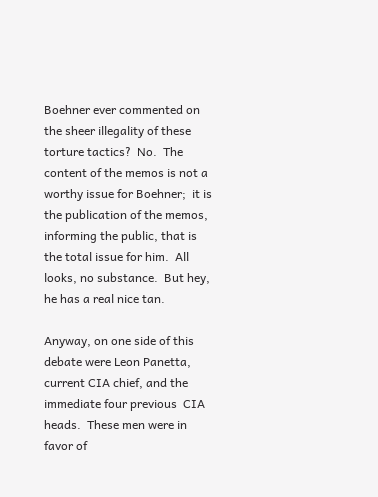Boehner ever commented on the sheer illegality of these torture tactics?  No.  The content of the memos is not a worthy issue for Boehner;  it is the publication of the memos, informing the public, that is the total issue for him.  All looks, no substance.  But hey, he has a real nice tan.

Anyway, on one side of this debate were Leon Panetta, current CIA chief, and the immediate four previous  CIA heads.  These men were in favor of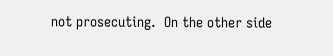not prosecuting.  On the other side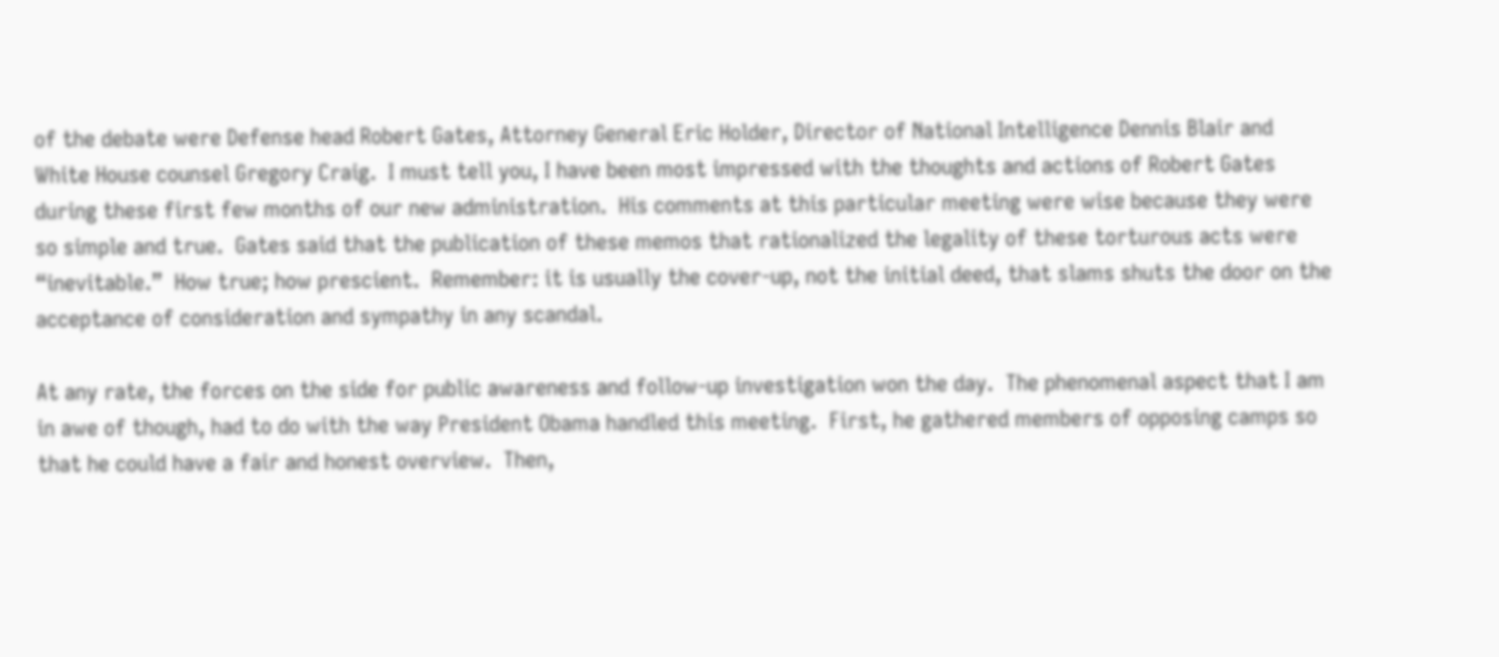of the debate were Defense head Robert Gates, Attorney General Eric Holder, Director of National Intelligence Dennis Blair and White House counsel Gregory Craig.  I must tell you, I have been most impressed with the thoughts and actions of Robert Gates during these first few months of our new administration.  His comments at this particular meeting were wise because they were so simple and true.  Gates said that the publication of these memos that rationalized the legality of these torturous acts were “inevitable.”  How true; how prescient.  Remember: it is usually the cover-up, not the initial deed, that slams shuts the door on the acceptance of consideration and sympathy in any scandal.

At any rate, the forces on the side for public awareness and follow-up investigation won the day.  The phenomenal aspect that I am in awe of though, had to do with the way President Obama handled this meeting.  First, he gathered members of opposing camps so that he could have a fair and honest overview.  Then,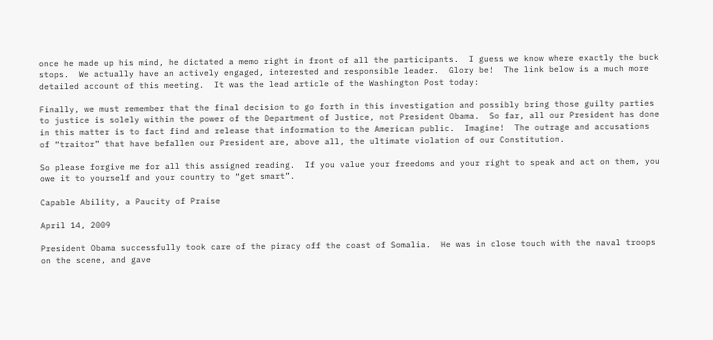once he made up his mind, he dictated a memo right in front of all the participants.  I guess we know where exactly the buck stops.  We actually have an actively engaged, interested and responsible leader.  Glory be!  The link below is a much more detailed account of this meeting.  It was the lead article of the Washington Post today:

Finally, we must remember that the final decision to go forth in this investigation and possibly bring those guilty parties to justice is solely within the power of the Department of Justice, not President Obama.  So far, all our President has done in this matter is to fact find and release that information to the American public.  Imagine!  The outrage and accusations of “traitor” that have befallen our President are, above all, the ultimate violation of our Constitution.

So please forgive me for all this assigned reading.  If you value your freedoms and your right to speak and act on them, you owe it to yourself and your country to “get smart”.

Capable Ability, a Paucity of Praise

April 14, 2009

President Obama successfully took care of the piracy off the coast of Somalia.  He was in close touch with the naval troops on the scene, and gave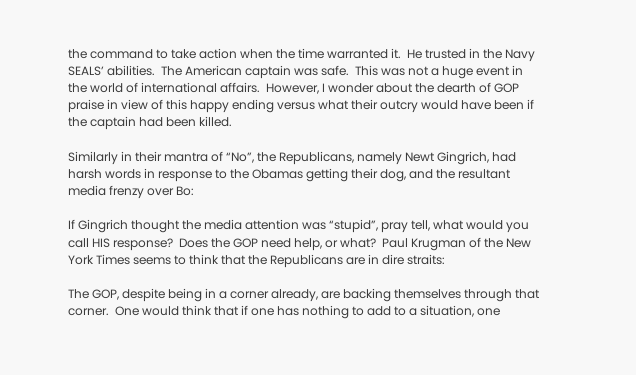the command to take action when the time warranted it.  He trusted in the Navy SEALS’ abilities.  The American captain was safe.  This was not a huge event in the world of international affairs.  However, I wonder about the dearth of GOP praise in view of this happy ending versus what their outcry would have been if the captain had been killed.

Similarly in their mantra of “No”, the Republicans, namely Newt Gingrich, had harsh words in response to the Obamas getting their dog, and the resultant media frenzy over Bo:

If Gingrich thought the media attention was “stupid”, pray tell, what would you call HIS response?  Does the GOP need help, or what?  Paul Krugman of the New York Times seems to think that the Republicans are in dire straits:

The GOP, despite being in a corner already, are backing themselves through that corner.  One would think that if one has nothing to add to a situation, one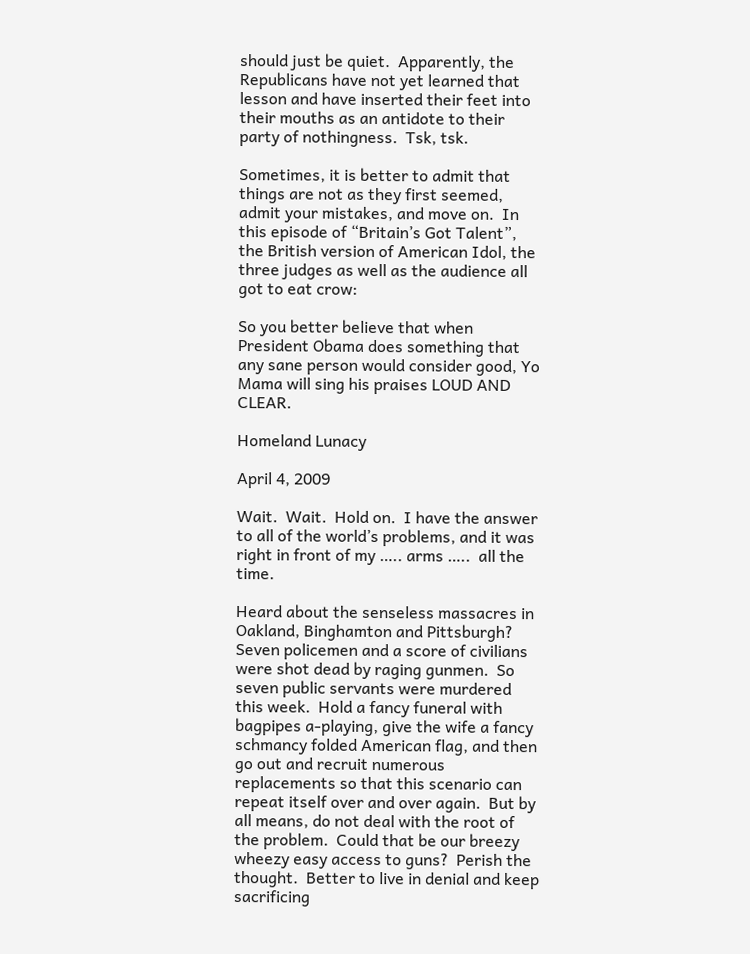should just be quiet.  Apparently, the Republicans have not yet learned that lesson and have inserted their feet into their mouths as an antidote to their party of nothingness.  Tsk, tsk.

Sometimes, it is better to admit that things are not as they first seemed, admit your mistakes, and move on.  In this episode of “Britain’s Got Talent”, the British version of American Idol, the three judges as well as the audience all got to eat crow:

So you better believe that when President Obama does something that any sane person would consider good, Yo Mama will sing his praises LOUD AND CLEAR.

Homeland Lunacy

April 4, 2009

Wait.  Wait.  Hold on.  I have the answer to all of the world’s problems, and it was right in front of my ….. arms …..  all the time.

Heard about the senseless massacres in Oakland, Binghamton and Pittsburgh?  Seven policemen and a score of civilians were shot dead by raging gunmen.  So seven public servants were murdered this week.  Hold a fancy funeral with bagpipes a-playing, give the wife a fancy schmancy folded American flag, and then go out and recruit numerous replacements so that this scenario can repeat itself over and over again.  But by all means, do not deal with the root of the problem.  Could that be our breezy wheezy easy access to guns?  Perish the thought.  Better to live in denial and keep sacrificing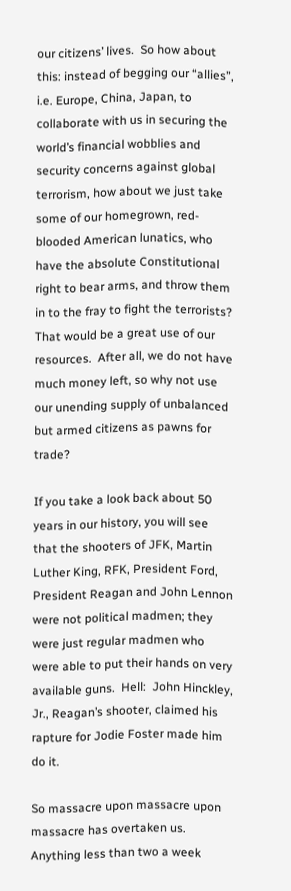our citizens’ lives.  So how about this: instead of begging our “allies”, i.e. Europe, China, Japan, to collaborate with us in securing the world’s financial wobblies and security concerns against global terrorism, how about we just take some of our homegrown, red-blooded American lunatics, who have the absolute Constitutional right to bear arms, and throw them in to the fray to fight the terrorists?  That would be a great use of our resources.  After all, we do not have much money left, so why not use our unending supply of unbalanced but armed citizens as pawns for trade?

If you take a look back about 50 years in our history, you will see that the shooters of JFK, Martin Luther King, RFK, President Ford, President Reagan and John Lennon were not political madmen; they were just regular madmen who were able to put their hands on very available guns.  Hell:  John Hinckley, Jr., Reagan’s shooter, claimed his rapture for Jodie Foster made him do it.

So massacre upon massacre upon massacre has overtaken us.  Anything less than two a week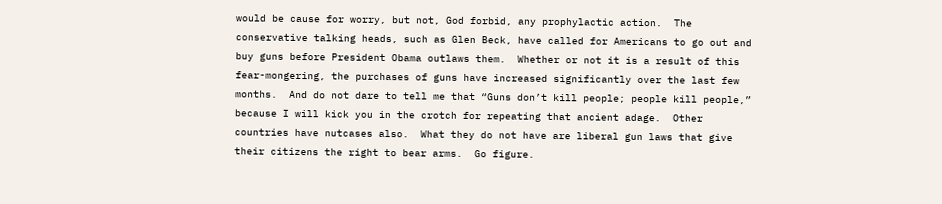would be cause for worry, but not, God forbid, any prophylactic action.  The conservative talking heads, such as Glen Beck, have called for Americans to go out and buy guns before President Obama outlaws them.  Whether or not it is a result of this fear-mongering, the purchases of guns have increased significantly over the last few months.  And do not dare to tell me that “Guns don’t kill people; people kill people,” because I will kick you in the crotch for repeating that ancient adage.  Other countries have nutcases also.  What they do not have are liberal gun laws that give their citizens the right to bear arms.  Go figure.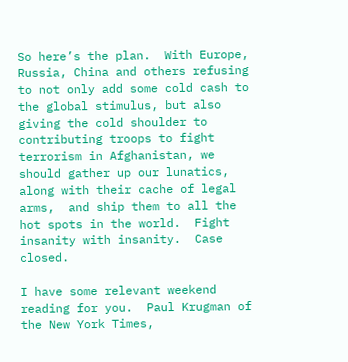So here’s the plan.  With Europe, Russia, China and others refusing  to not only add some cold cash to the global stimulus, but also giving the cold shoulder to contributing troops to fight terrorism in Afghanistan, we should gather up our lunatics, along with their cache of legal arms,  and ship them to all the hot spots in the world.  Fight insanity with insanity.  Case closed.

I have some relevant weekend reading for you.  Paul Krugman of the New York Times,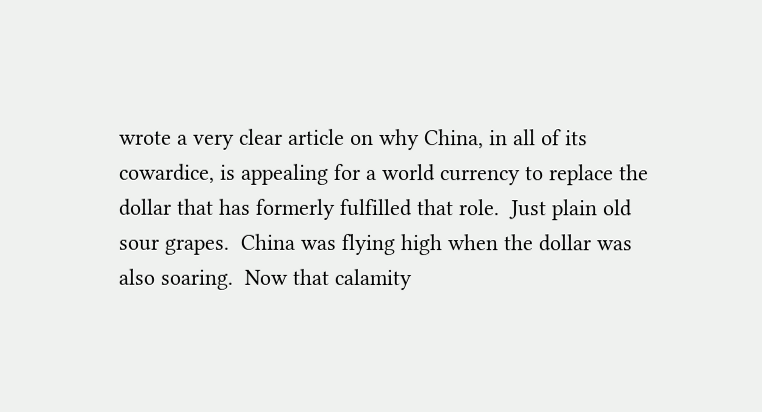wrote a very clear article on why China, in all of its cowardice, is appealing for a world currency to replace the dollar that has formerly fulfilled that role.  Just plain old sour grapes.  China was flying high when the dollar was also soaring.  Now that calamity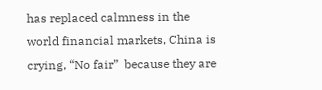has replaced calmness in the world financial markets, China is crying, “No fair”  because they are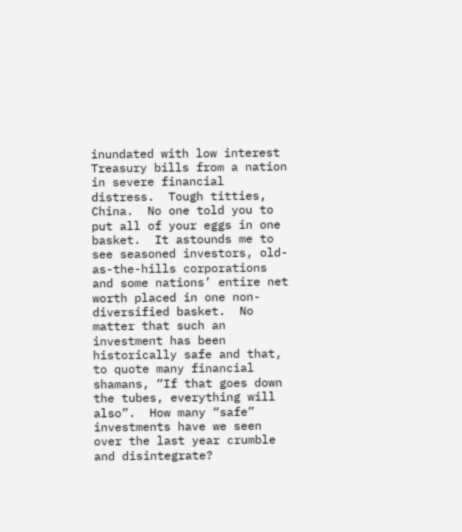inundated with low interest Treasury bills from a nation in severe financial distress.  Tough titties, China.  No one told you to put all of your eggs in one basket.  It astounds me to see seasoned investors, old-as-the-hills corporations and some nations’ entire net worth placed in one non-diversified basket.  No matter that such an investment has been historically safe and that, to quote many financial shamans, “If that goes down the tubes, everything will also”.  How many “safe” investments have we seen over the last year crumble and disintegrate?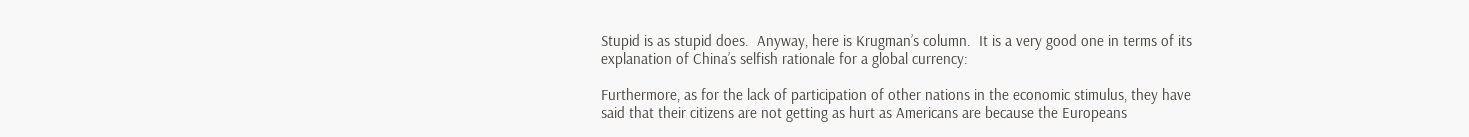Stupid is as stupid does.  Anyway, here is Krugman’s column.  It is a very good one in terms of its explanation of China’s selfish rationale for a global currency:

Furthermore, as for the lack of participation of other nations in the economic stimulus, they have said that their citizens are not getting as hurt as Americans are because the Europeans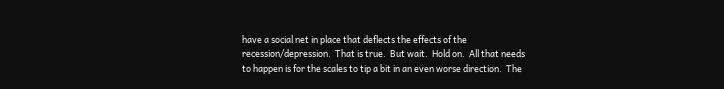have a social net in place that deflects the effects of the recession/depression.  That is true.  But wait.  Hold on.  All that needs to happen is for the scales to tip a bit in an even worse direction.  The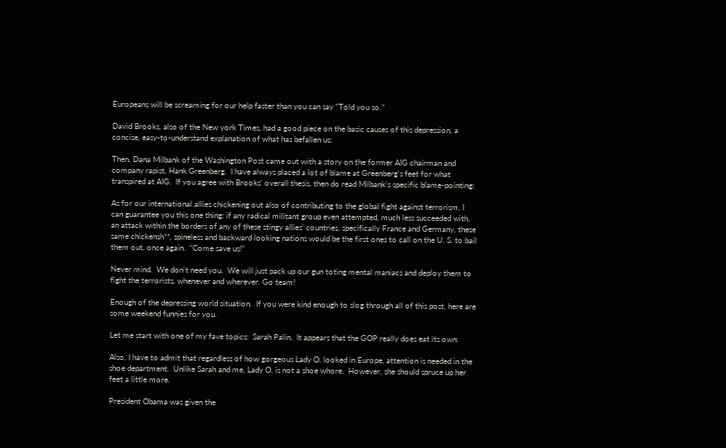Europeans will be screaming for our help faster than you can say “Told you so.”

David Brooks, also of the New york Times, had a good piece on the basic causes of this depression, a concise, easy-to-understand explanation of what has befallen us:

Then, Dana Milbank of the Washington Post came out with a story on the former AIG chairman and company rapist, Hank Greenberg.  I have always placed a lot of blame at Greenberg’s feet for what transpired at AIG.  If you agree with Brooks’ overall thesis, then do read Milbank’s specific blame-pointing:

As for our international allies chickening out also of contributing to the global fight against terrorism, I can guarantee you this one thing: if any radical militant group even attempted, much less succeeded with,  an attack within the borders of any of these stingy allies’ countries, specifically France and Germany, these same chickensh**, spineless and backward looking nations would be the first ones to call on the U. S. to bail them out, once again.  “Come save us!”

Never mind.  We don’t need you.  We will just pack up our gun toting mental maniacs and deploy them to fight the terrorists, whenever and wherever. Go team!

Enough of the depressing world situation.  If you were kind enough to slog through all of this post, here are some weekend funnies for you.

Let me start with one of my fave topics:  Sarah Palin.  It appears that the GOP really does eat its own:

Also, I have to admit that regardless of how gorgeous Lady O. looked in Europe, attention is needed in the shoe department.  Unlike Sarah and me, Lady O. is not a shoe whore.  However, she should spruce up her feet a little more.

President Obama was given the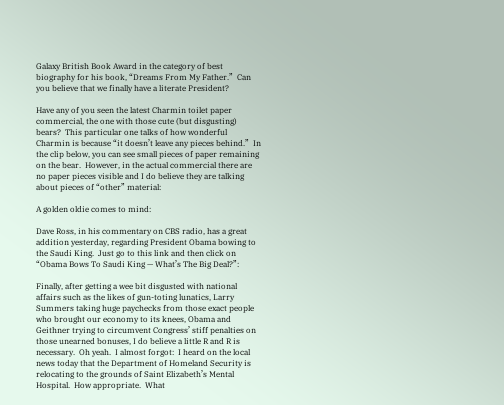Galaxy British Book Award in the category of best biography for his book, “Dreams From My Father.”  Can you believe that we finally have a literate President?

Have any of you seen the latest Charmin toilet paper commercial, the one with those cute (but disgusting) bears?  This particular one talks of how wonderful Charmin is because “it doesn’t leave any pieces behind.”  In the clip below, you can see small pieces of paper remaining on the bear.  However, in the actual commercial there are no paper pieces visible and I do believe they are talking about pieces of “other” material:

A golden oldie comes to mind:

Dave Ross, in his commentary on CBS radio, has a great addition yesterday, regarding President Obama bowing to the Saudi King.  Just go to this link and then click on “Obama Bows To Saudi King — What’s The Big Deal?”:

Finally, after getting a wee bit disgusted with national affairs such as the likes of gun-toting lunatics, Larry Summers taking huge paychecks from those exact people who brought our economy to its knees, Obama and Geithner trying to circumvent Congress’ stiff penalties on those unearned bonuses, I do believe a little R and R is necessary.  Oh yeah.  I almost forgot:  I heard on the local news today that the Department of Homeland Security is relocating to the grounds of Saint Elizabeth’s Mental Hospital.  How appropriate.  What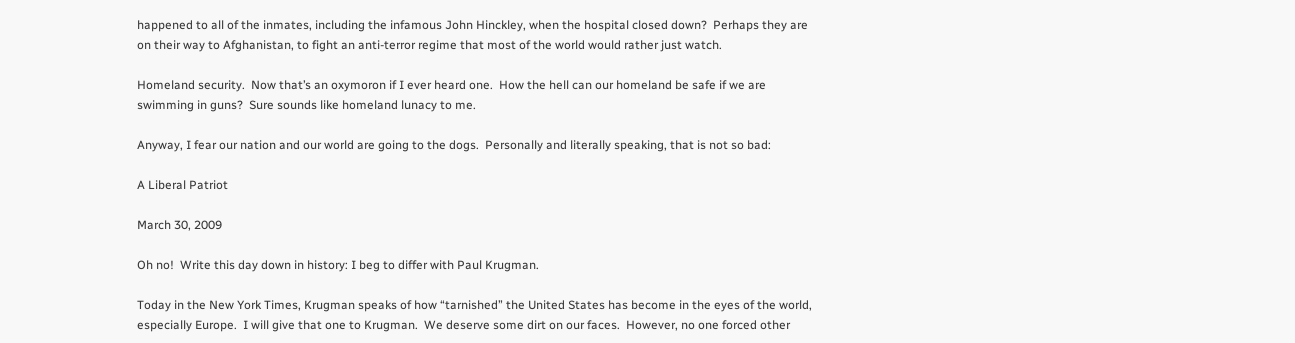happened to all of the inmates, including the infamous John Hinckley, when the hospital closed down?  Perhaps they are on their way to Afghanistan, to fight an anti-terror regime that most of the world would rather just watch.

Homeland security.  Now that’s an oxymoron if I ever heard one.  How the hell can our homeland be safe if we are swimming in guns?  Sure sounds like homeland lunacy to me.

Anyway, I fear our nation and our world are going to the dogs.  Personally and literally speaking, that is not so bad:

A Liberal Patriot

March 30, 2009

Oh no!  Write this day down in history: I beg to differ with Paul Krugman.

Today in the New York Times, Krugman speaks of how “tarnished” the United States has become in the eyes of the world, especially Europe.  I will give that one to Krugman.  We deserve some dirt on our faces.  However, no one forced other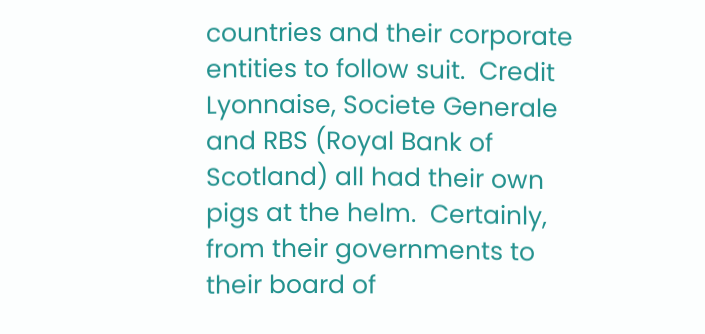countries and their corporate entities to follow suit.  Credit Lyonnaise, Societe Generale and RBS (Royal Bank of Scotland) all had their own pigs at the helm.  Certainly, from their governments to their board of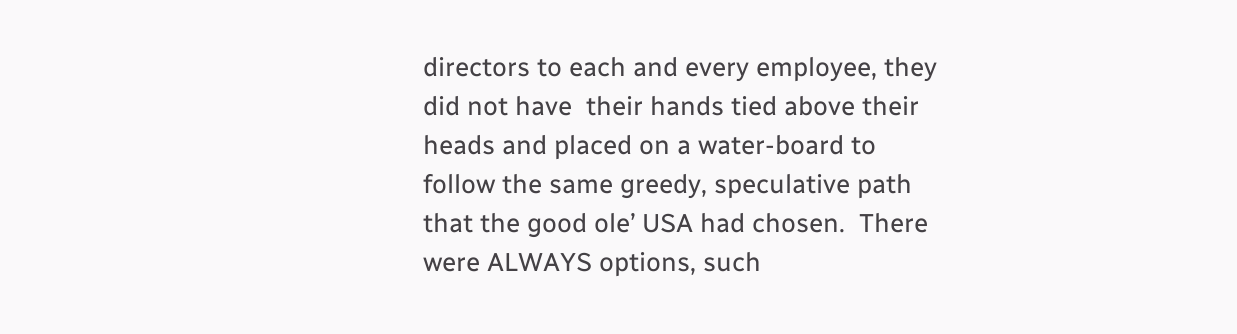directors to each and every employee, they did not have  their hands tied above their heads and placed on a water-board to follow the same greedy, speculative path that the good ole’ USA had chosen.  There were ALWAYS options, such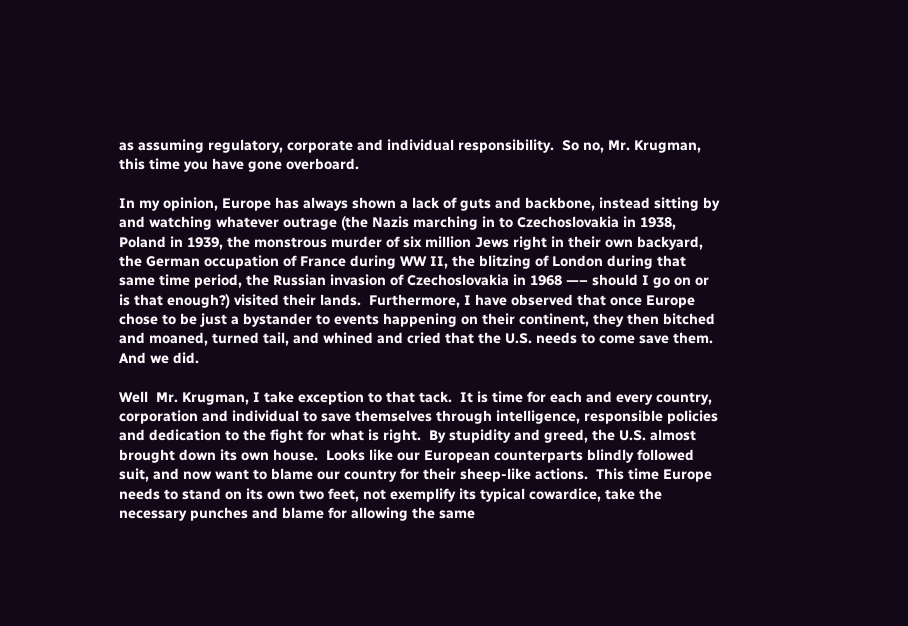as assuming regulatory, corporate and individual responsibility.  So no, Mr. Krugman, this time you have gone overboard.

In my opinion, Europe has always shown a lack of guts and backbone, instead sitting by and watching whatever outrage (the Nazis marching in to Czechoslovakia in 1938, Poland in 1939, the monstrous murder of six million Jews right in their own backyard, the German occupation of France during WW II, the blitzing of London during that same time period, the Russian invasion of Czechoslovakia in 1968 —– should I go on or is that enough?) visited their lands.  Furthermore, I have observed that once Europe chose to be just a bystander to events happening on their continent, they then bitched and moaned, turned tail, and whined and cried that the U.S. needs to come save them.  And we did.

Well  Mr. Krugman, I take exception to that tack.  It is time for each and every country, corporation and individual to save themselves through intelligence, responsible policies and dedication to the fight for what is right.  By stupidity and greed, the U.S. almost brought down its own house.  Looks like our European counterparts blindly followed suit, and now want to blame our country for their sheep-like actions.  This time Europe needs to stand on its own two feet, not exemplify its typical cowardice, take the necessary punches and blame for allowing the same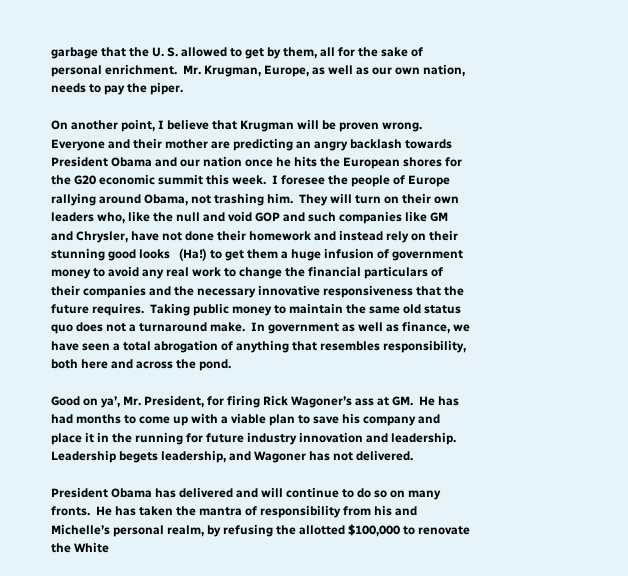garbage that the U. S. allowed to get by them, all for the sake of personal enrichment.  Mr. Krugman, Europe, as well as our own nation, needs to pay the piper.

On another point, I believe that Krugman will be proven wrong.  Everyone and their mother are predicting an angry backlash towards President Obama and our nation once he hits the European shores for the G20 economic summit this week.  I foresee the people of Europe rallying around Obama, not trashing him.  They will turn on their own leaders who, like the null and void GOP and such companies like GM and Chrysler, have not done their homework and instead rely on their stunning good looks   (Ha!) to get them a huge infusion of government money to avoid any real work to change the financial particulars of their companies and the necessary innovative responsiveness that the future requires.  Taking public money to maintain the same old status quo does not a turnaround make.  In government as well as finance, we have seen a total abrogation of anything that resembles responsibility, both here and across the pond.

Good on ya’, Mr. President, for firing Rick Wagoner’s ass at GM.  He has had months to come up with a viable plan to save his company and place it in the running for future industry innovation and leadership.  Leadership begets leadership, and Wagoner has not delivered.

President Obama has delivered and will continue to do so on many fronts.  He has taken the mantra of responsibility from his and Michelle’s personal realm, by refusing the allotted $100,000 to renovate the White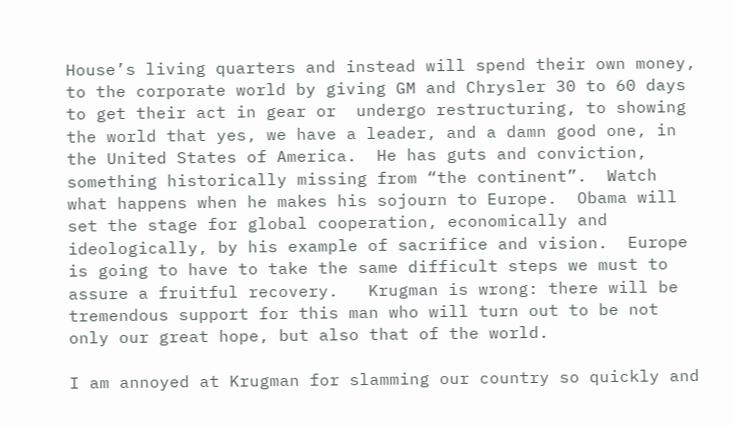House’s living quarters and instead will spend their own money, to the corporate world by giving GM and Chrysler 30 to 60 days to get their act in gear or  undergo restructuring, to showing the world that yes, we have a leader, and a damn good one, in the United States of America.  He has guts and conviction, something historically missing from “the continent”.  Watch what happens when he makes his sojourn to Europe.  Obama will set the stage for global cooperation, economically and ideologically, by his example of sacrifice and vision.  Europe is going to have to take the same difficult steps we must to assure a fruitful recovery.   Krugman is wrong: there will be tremendous support for this man who will turn out to be not only our great hope, but also that of the world.

I am annoyed at Krugman for slamming our country so quickly and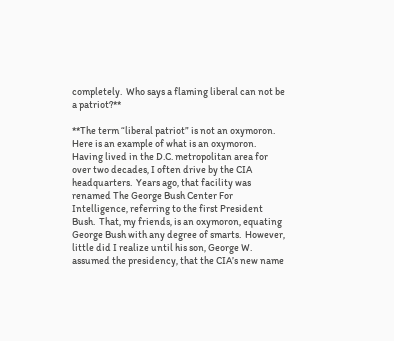completely.  Who says a flaming liberal can not be a patriot?**

**The term “liberal patriot” is not an oxymoron.  Here is an example of what is an oxymoron.  Having lived in the D.C. metropolitan area for over two decades, I often drive by the CIA headquarters.  Years ago, that facility was renamed The George Bush Center For Intelligence, referring to the first President Bush.  That, my friends, is an oxymoron, equating George Bush with any degree of smarts.  However, little did I realize until his son, George W. assumed the presidency, that the CIA’s new name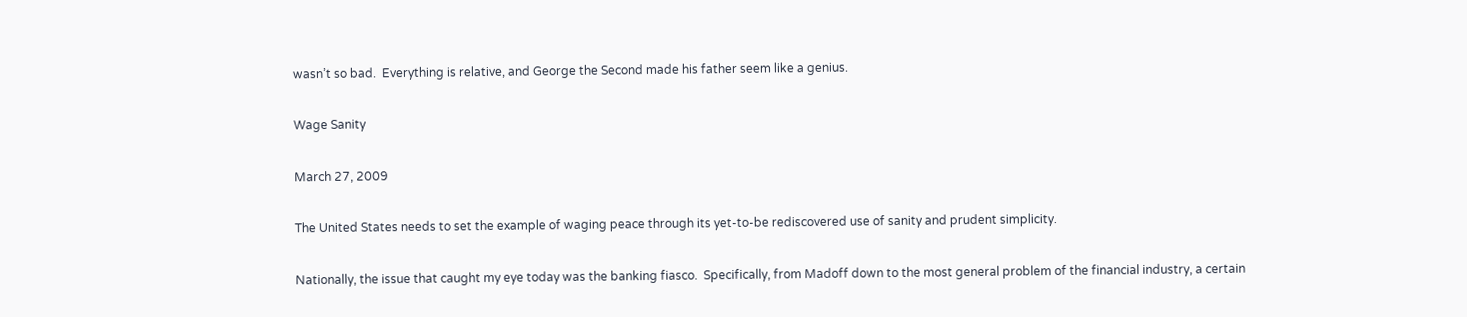wasn’t so bad.  Everything is relative, and George the Second made his father seem like a genius.

Wage Sanity

March 27, 2009

The United States needs to set the example of waging peace through its yet-to-be rediscovered use of sanity and prudent simplicity.

Nationally, the issue that caught my eye today was the banking fiasco.  Specifically, from Madoff down to the most general problem of the financial industry, a certain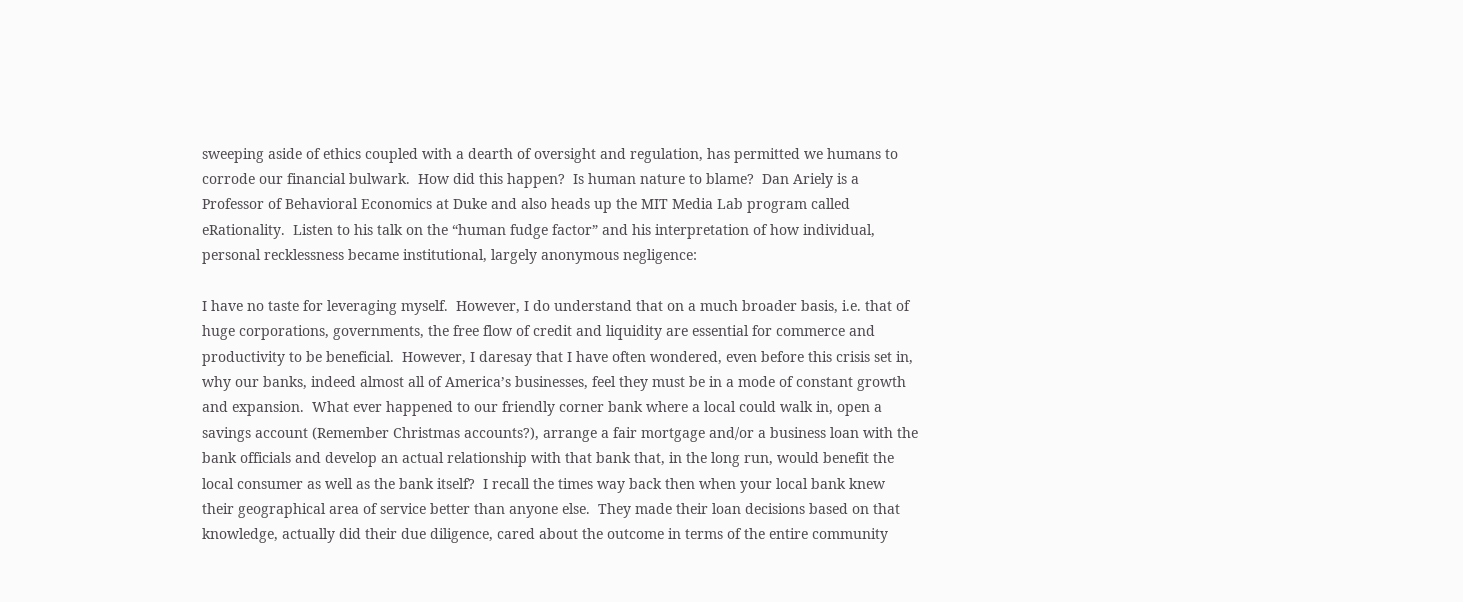sweeping aside of ethics coupled with a dearth of oversight and regulation, has permitted we humans to corrode our financial bulwark.  How did this happen?  Is human nature to blame?  Dan Ariely is a Professor of Behavioral Economics at Duke and also heads up the MIT Media Lab program called eRationality.  Listen to his talk on the “human fudge factor” and his interpretation of how individual, personal recklessness became institutional, largely anonymous negligence:

I have no taste for leveraging myself.  However, I do understand that on a much broader basis, i.e. that of huge corporations, governments, the free flow of credit and liquidity are essential for commerce and productivity to be beneficial.  However, I daresay that I have often wondered, even before this crisis set in, why our banks, indeed almost all of America’s businesses, feel they must be in a mode of constant growth and expansion.  What ever happened to our friendly corner bank where a local could walk in, open a savings account (Remember Christmas accounts?), arrange a fair mortgage and/or a business loan with the bank officials and develop an actual relationship with that bank that, in the long run, would benefit the local consumer as well as the bank itself?  I recall the times way back then when your local bank knew their geographical area of service better than anyone else.  They made their loan decisions based on that knowledge, actually did their due diligence, cared about the outcome in terms of the entire community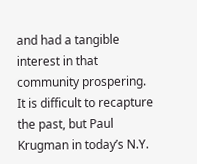and had a tangible interest in that community prospering.  It is difficult to recapture the past, but Paul Krugman in today’s N.Y.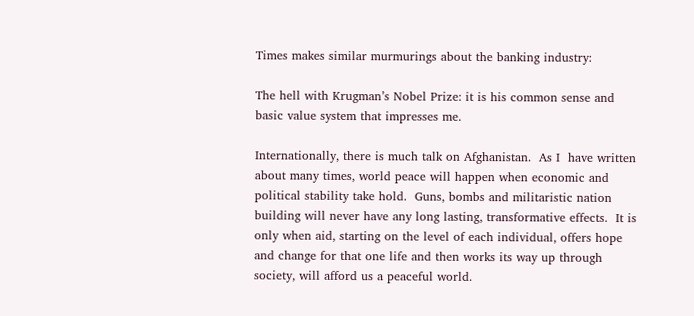Times makes similar murmurings about the banking industry:

The hell with Krugman’s Nobel Prize: it is his common sense and basic value system that impresses me.

Internationally, there is much talk on Afghanistan.  As I  have written about many times, world peace will happen when economic and political stability take hold.  Guns, bombs and militaristic nation building will never have any long lasting, transformative effects.  It is only when aid, starting on the level of each individual, offers hope and change for that one life and then works its way up through society, will afford us a peaceful world.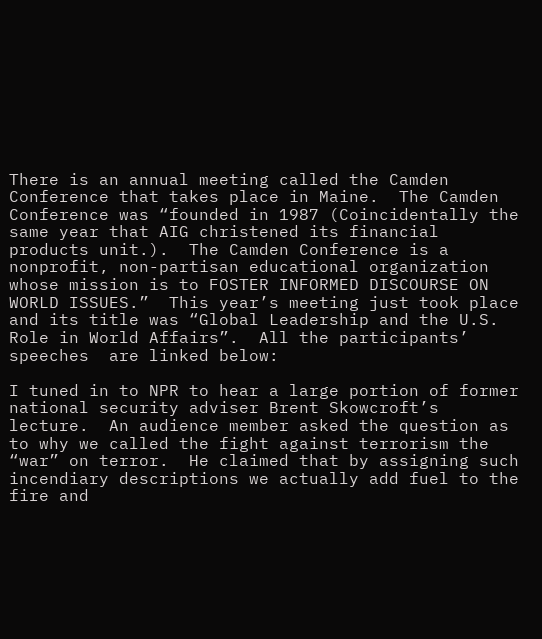There is an annual meeting called the Camden Conference that takes place in Maine.  The Camden Conference was “founded in 1987 (Coincidentally the same year that AIG christened its financial products unit.).  The Camden Conference is a nonprofit, non-partisan educational organization whose mission is to FOSTER INFORMED DISCOURSE ON WORLD ISSUES.”  This year’s meeting just took place and its title was “Global Leadership and the U.S. Role in World Affairs”.  All the participants’ speeches  are linked below:

I tuned in to NPR to hear a large portion of former national security adviser Brent Skowcroft’s lecture.  An audience member asked the question as to why we called the fight against terrorism the “war” on terror.  He claimed that by assigning such incendiary descriptions we actually add fuel to the fire and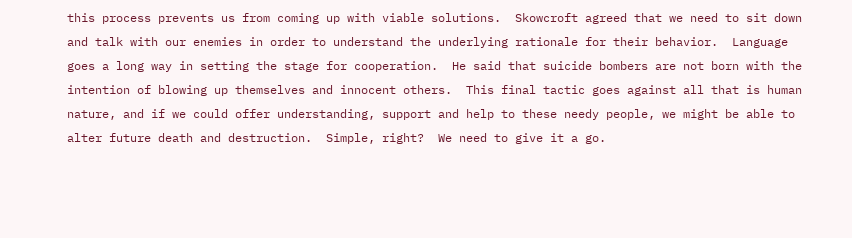this process prevents us from coming up with viable solutions.  Skowcroft agreed that we need to sit down and talk with our enemies in order to understand the underlying rationale for their behavior.  Language goes a long way in setting the stage for cooperation.  He said that suicide bombers are not born with the intention of blowing up themselves and innocent others.  This final tactic goes against all that is human nature, and if we could offer understanding, support and help to these needy people, we might be able to alter future death and destruction.  Simple, right?  We need to give it a go.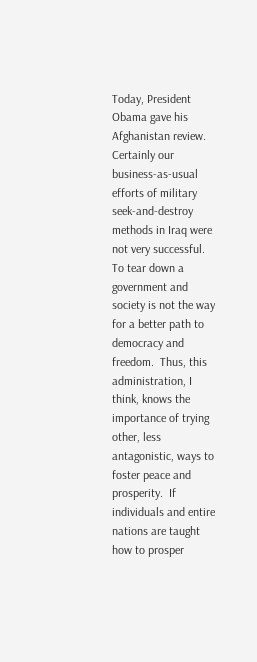Today, President Obama gave his Afghanistan review.  Certainly our business-as-usual efforts of military seek-and-destroy methods in Iraq were not very successful.  To tear down a government and society is not the way for a better path to democracy and freedom.  Thus, this administration, I think, knows the importance of trying other, less antagonistic, ways to foster peace and prosperity.  If individuals and entire nations are taught how to prosper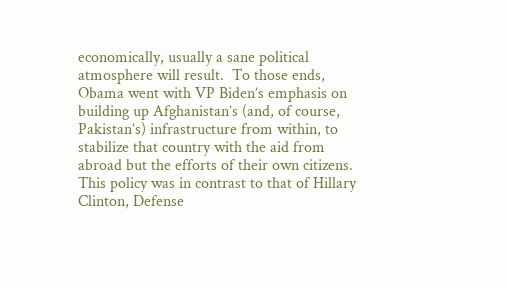economically, usually a sane political atmosphere will result.  To those ends, Obama went with VP Biden’s emphasis on building up Afghanistan’s (and, of course, Pakistan’s) infrastructure from within, to stabilize that country with the aid from abroad but the efforts of their own citizens.  This policy was in contrast to that of Hillary Clinton, Defense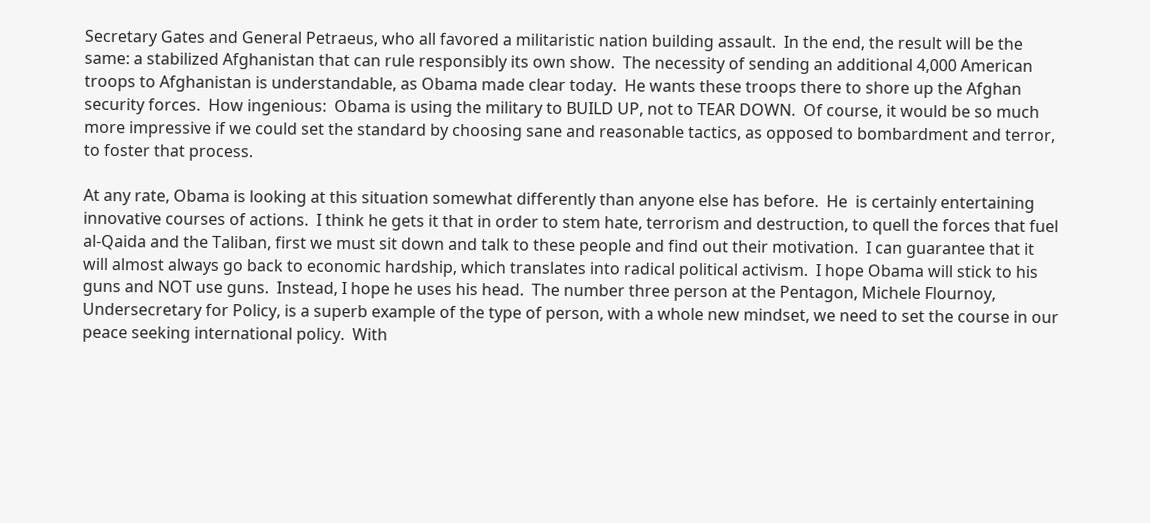Secretary Gates and General Petraeus, who all favored a militaristic nation building assault.  In the end, the result will be the same: a stabilized Afghanistan that can rule responsibly its own show.  The necessity of sending an additional 4,000 American troops to Afghanistan is understandable, as Obama made clear today.  He wants these troops there to shore up the Afghan security forces.  How ingenious:  Obama is using the military to BUILD UP, not to TEAR DOWN.  Of course, it would be so much more impressive if we could set the standard by choosing sane and reasonable tactics, as opposed to bombardment and terror, to foster that process.

At any rate, Obama is looking at this situation somewhat differently than anyone else has before.  He  is certainly entertaining innovative courses of actions.  I think he gets it that in order to stem hate, terrorism and destruction, to quell the forces that fuel al-Qaida and the Taliban, first we must sit down and talk to these people and find out their motivation.  I can guarantee that it will almost always go back to economic hardship, which translates into radical political activism.  I hope Obama will stick to his guns and NOT use guns.  Instead, I hope he uses his head.  The number three person at the Pentagon, Michele Flournoy, Undersecretary for Policy, is a superb example of the type of person, with a whole new mindset, we need to set the course in our peace seeking international policy.  With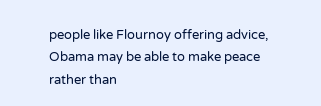people like Flournoy offering advice, Obama may be able to make peace rather than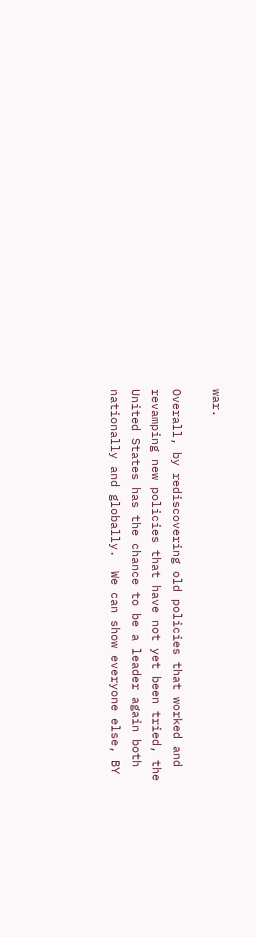war.

Overall, by rediscovering old policies that worked and revamping new policies that have not yet been tried, the United States has the chance to be a leader again both nationally and globally.  We can show everyone else, BY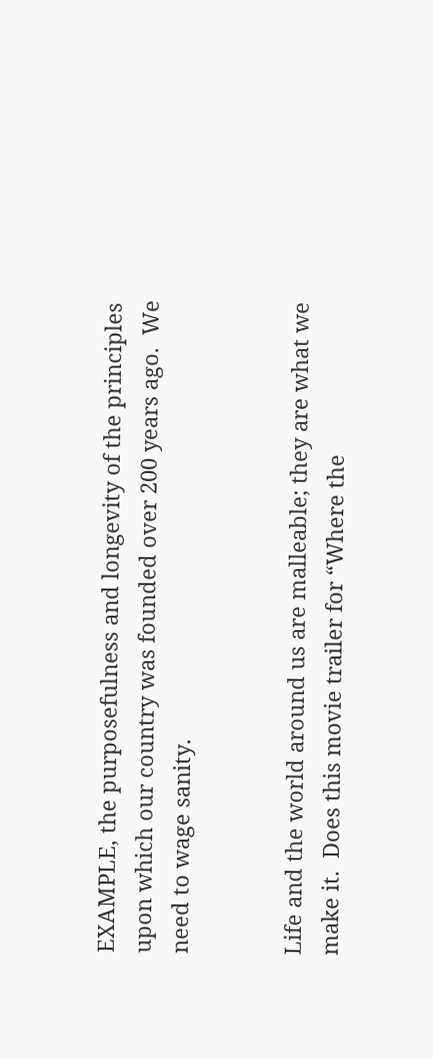EXAMPLE, the purposefulness and longevity of the principles upon which our country was founded over 200 years ago.  We need to wage sanity.


Life and the world around us are malleable; they are what we make it.  Does this movie trailer for “Where the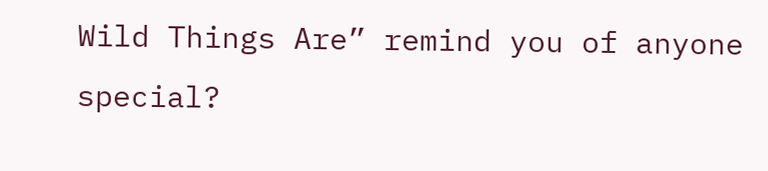Wild Things Are” remind you of anyone special?